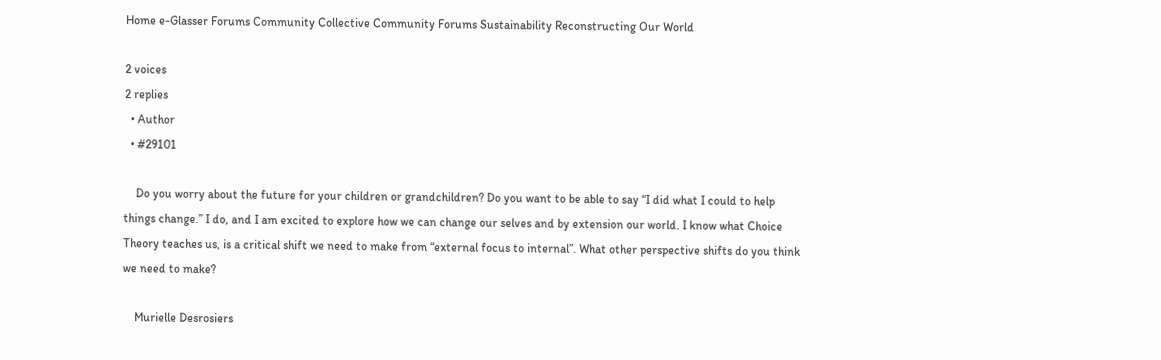Home e-Glasser Forums Community Collective Community Forums Sustainability Reconstructing Our World

2 voices
2 replies
  • Author
  • #29101

    Do you worry about the future for your children or grandchildren? Do you want to be able to say “I did what I could to help things change.” I do, and I am excited to explore how we can change our selves and by extension our world. I know what Choice Theory teaches us, is a critical shift we need to make from “external focus to internal”. What other perspective shifts do you think we need to make?

    Murielle Desrosiers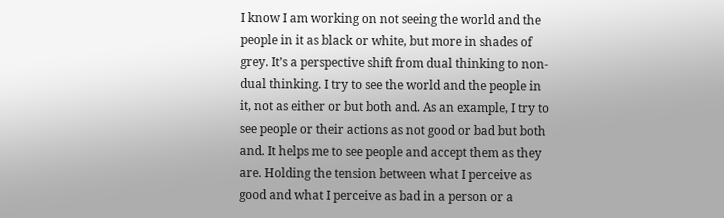I know I am working on not seeing the world and the people in it as black or white, but more in shades of grey. It’s a perspective shift from dual thinking to non-dual thinking. I try to see the world and the people in it, not as either or but both and. As an example, I try to see people or their actions as not good or bad but both and. It helps me to see people and accept them as they are. Holding the tension between what I perceive as good and what I perceive as bad in a person or a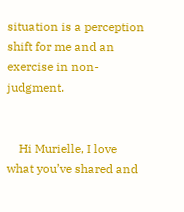situation is a perception shift for me and an exercise in non-judgment.


    Hi Murielle, I love what you’ve shared and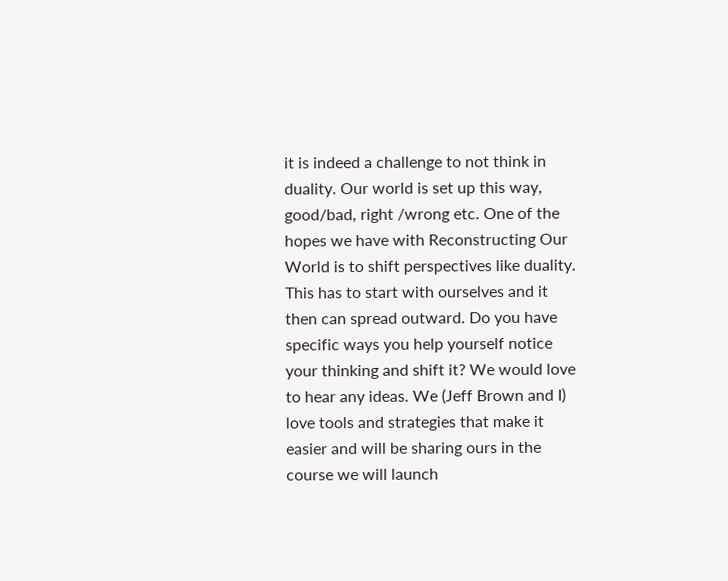it is indeed a challenge to not think in duality. Our world is set up this way, good/bad, right /wrong etc. One of the hopes we have with Reconstructing Our World is to shift perspectives like duality. This has to start with ourselves and it then can spread outward. Do you have specific ways you help yourself notice your thinking and shift it? We would love to hear any ideas. We (Jeff Brown and I) love tools and strategies that make it easier and will be sharing ours in the course we will launch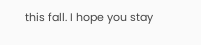this fall. I hope you stay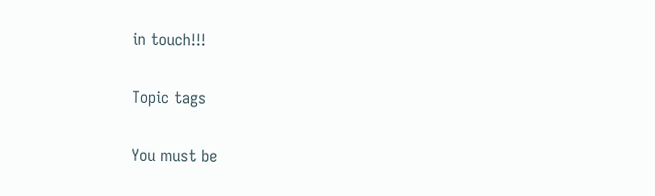in touch!!!

Topic tags

You must be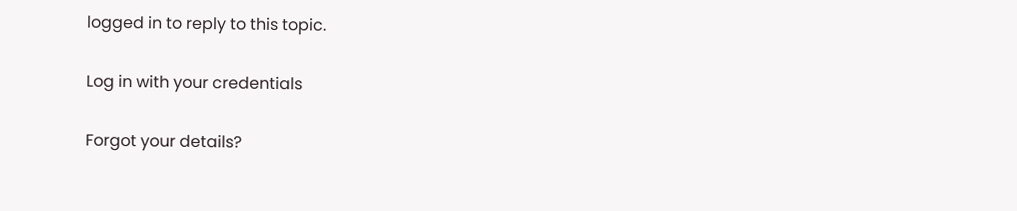logged in to reply to this topic.

Log in with your credentials

Forgot your details?